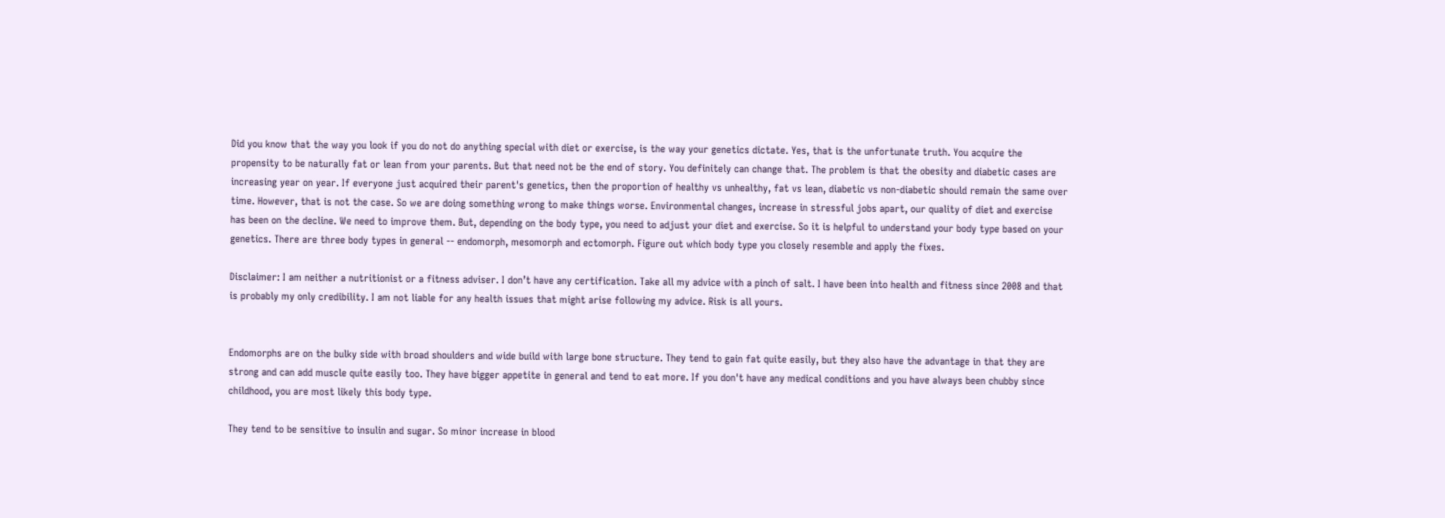Did you know that the way you look if you do not do anything special with diet or exercise, is the way your genetics dictate. Yes, that is the unfortunate truth. You acquire the propensity to be naturally fat or lean from your parents. But that need not be the end of story. You definitely can change that. The problem is that the obesity and diabetic cases are increasing year on year. If everyone just acquired their parent's genetics, then the proportion of healthy vs unhealthy, fat vs lean, diabetic vs non-diabetic should remain the same over time. However, that is not the case. So we are doing something wrong to make things worse. Environmental changes, increase in stressful jobs apart, our quality of diet and exercise has been on the decline. We need to improve them. But, depending on the body type, you need to adjust your diet and exercise. So it is helpful to understand your body type based on your genetics. There are three body types in general -- endomorph, mesomorph and ectomorph. Figure out which body type you closely resemble and apply the fixes.

Disclaimer: I am neither a nutritionist or a fitness adviser. I don’t have any certification. Take all my advice with a pinch of salt. I have been into health and fitness since 2008 and that is probably my only credibility. I am not liable for any health issues that might arise following my advice. Risk is all yours.


Endomorphs are on the bulky side with broad shoulders and wide build with large bone structure. They tend to gain fat quite easily, but they also have the advantage in that they are strong and can add muscle quite easily too. They have bigger appetite in general and tend to eat more. If you don't have any medical conditions and you have always been chubby since childhood, you are most likely this body type.

They tend to be sensitive to insulin and sugar. So minor increase in blood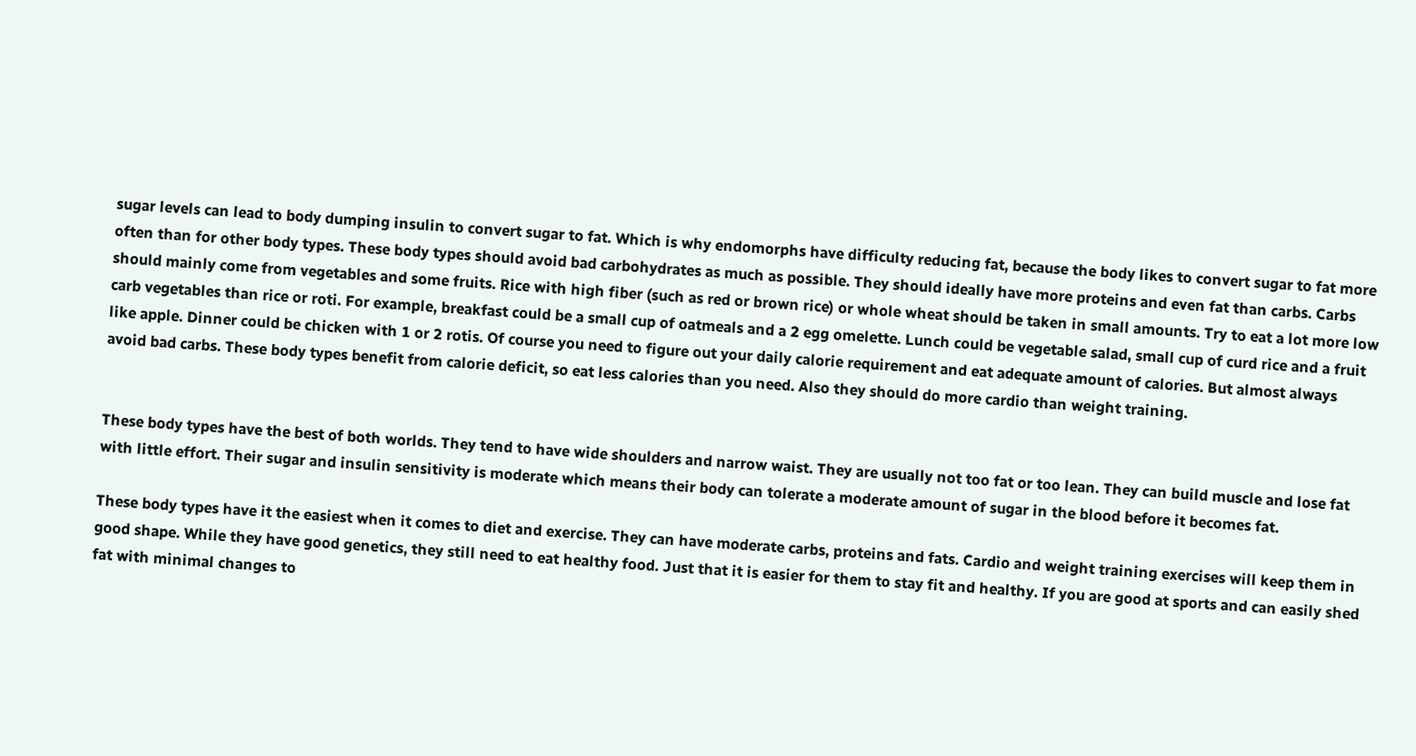sugar levels can lead to body dumping insulin to convert sugar to fat. Which is why endomorphs have difficulty reducing fat, because the body likes to convert sugar to fat more often than for other body types. These body types should avoid bad carbohydrates as much as possible. They should ideally have more proteins and even fat than carbs. Carbs should mainly come from vegetables and some fruits. Rice with high fiber (such as red or brown rice) or whole wheat should be taken in small amounts. Try to eat a lot more low carb vegetables than rice or roti. For example, breakfast could be a small cup of oatmeals and a 2 egg omelette. Lunch could be vegetable salad, small cup of curd rice and a fruit like apple. Dinner could be chicken with 1 or 2 rotis. Of course you need to figure out your daily calorie requirement and eat adequate amount of calories. But almost always avoid bad carbs. These body types benefit from calorie deficit, so eat less calories than you need. Also they should do more cardio than weight training.


These body types have the best of both worlds. They tend to have wide shoulders and narrow waist. They are usually not too fat or too lean. They can build muscle and lose fat with little effort. Their sugar and insulin sensitivity is moderate which means their body can tolerate a moderate amount of sugar in the blood before it becomes fat.

These body types have it the easiest when it comes to diet and exercise. They can have moderate carbs, proteins and fats. Cardio and weight training exercises will keep them in good shape. While they have good genetics, they still need to eat healthy food. Just that it is easier for them to stay fit and healthy. If you are good at sports and can easily shed fat with minimal changes to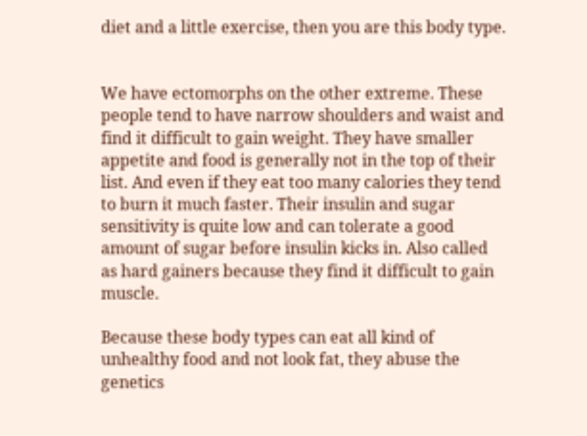diet and a little exercise, then you are this body type.


We have ectomorphs on the other extreme. These people tend to have narrow shoulders and waist and find it difficult to gain weight. They have smaller appetite and food is generally not in the top of their list. And even if they eat too many calories they tend to burn it much faster. Their insulin and sugar sensitivity is quite low and can tolerate a good amount of sugar before insulin kicks in. Also called as hard gainers because they find it difficult to gain muscle.

Because these body types can eat all kind of unhealthy food and not look fat, they abuse the genetics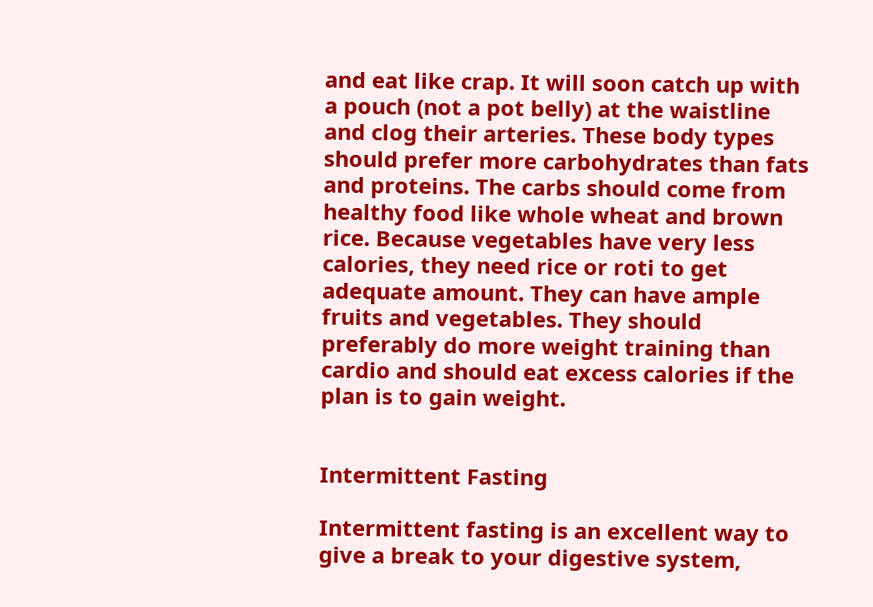and eat like crap. It will soon catch up with a pouch (not a pot belly) at the waistline and clog their arteries. These body types should prefer more carbohydrates than fats and proteins. The carbs should come from healthy food like whole wheat and brown rice. Because vegetables have very less calories, they need rice or roti to get adequate amount. They can have ample fruits and vegetables. They should preferably do more weight training than cardio and should eat excess calories if the plan is to gain weight.


Intermittent Fasting

Intermittent fasting is an excellent way to give a break to your digestive system,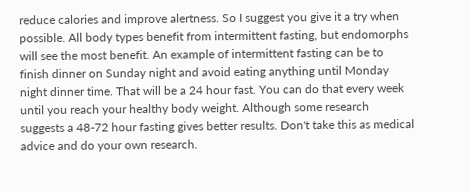reduce calories and improve alertness. So I suggest you give it a try when possible. All body types benefit from intermittent fasting, but endomorphs will see the most benefit. An example of intermittent fasting can be to finish dinner on Sunday night and avoid eating anything until Monday night dinner time. That will be a 24 hour fast. You can do that every week until you reach your healthy body weight. Although some research suggests a 48-72 hour fasting gives better results. Don't take this as medical advice and do your own research.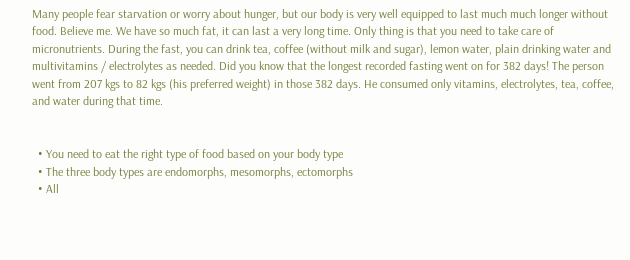Many people fear starvation or worry about hunger, but our body is very well equipped to last much much longer without food. Believe me. We have so much fat, it can last a very long time. Only thing is that you need to take care of micronutrients. During the fast, you can drink tea, coffee (without milk and sugar), lemon water, plain drinking water and multivitamins / electrolytes as needed. Did you know that the longest recorded fasting went on for 382 days! The person went from 207 kgs to 82 kgs (his preferred weight) in those 382 days. He consumed only vitamins, electrolytes, tea, coffee, and water during that time.


  • You need to eat the right type of food based on your body type
  • The three body types are endomorphs, mesomorphs, ectomorphs
  • All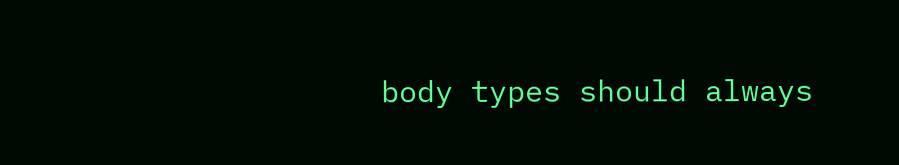body types should always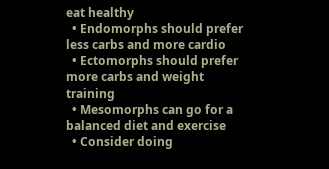eat healthy
  • Endomorphs should prefer less carbs and more cardio
  • Ectomorphs should prefer more carbs and weight training
  • Mesomorphs can go for a balanced diet and exercise
  • Consider doing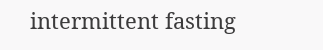intermittent fasting